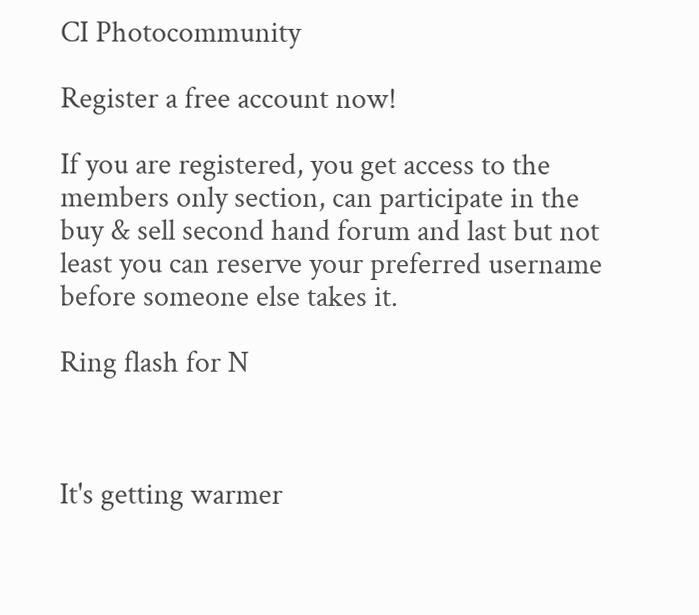CI Photocommunity

Register a free account now!

If you are registered, you get access to the members only section, can participate in the buy & sell second hand forum and last but not least you can reserve your preferred username before someone else takes it.

Ring flash for N



It's getting warmer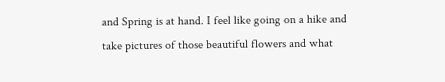and Spring is at hand. I feel like going on a hike and take pictures of those beautiful flowers and what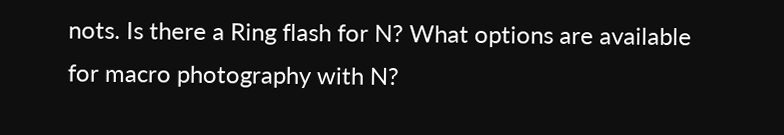nots. Is there a Ring flash for N? What options are available for macro photography with N?